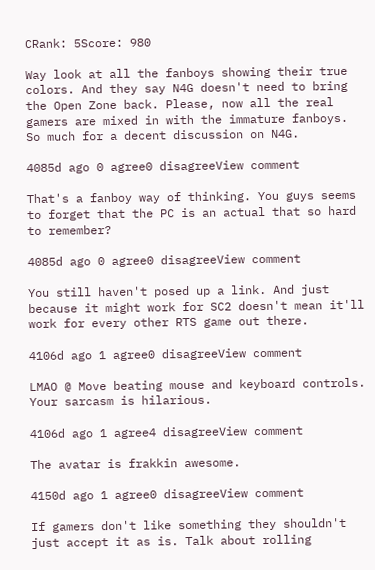CRank: 5Score: 980

Way look at all the fanboys showing their true colors. And they say N4G doesn't need to bring the Open Zone back. Please, now all the real gamers are mixed in with the immature fanboys. So much for a decent discussion on N4G.

4085d ago 0 agree0 disagreeView comment

That's a fanboy way of thinking. You guys seems to forget that the PC is an actual that so hard to remember?

4085d ago 0 agree0 disagreeView comment

You still haven't posed up a link. And just because it might work for SC2 doesn't mean it'll work for every other RTS game out there.

4106d ago 1 agree0 disagreeView comment

LMAO @ Move beating mouse and keyboard controls. Your sarcasm is hilarious.

4106d ago 1 agree4 disagreeView comment

The avatar is frakkin awesome.

4150d ago 1 agree0 disagreeView comment

If gamers don't like something they shouldn't just accept it as is. Talk about rolling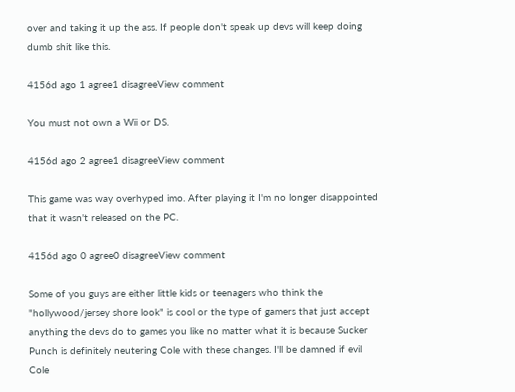over and taking it up the ass. If people don't speak up devs will keep doing dumb shit like this.

4156d ago 1 agree1 disagreeView comment

You must not own a Wii or DS.

4156d ago 2 agree1 disagreeView comment

This game was way overhyped imo. After playing it I'm no longer disappointed that it wasn't released on the PC.

4156d ago 0 agree0 disagreeView comment

Some of you guys are either little kids or teenagers who think the "hollywood/jersey shore look" is cool or the type of gamers that just accept anything the devs do to games you like no matter what it is because Sucker Punch is definitely neutering Cole with these changes. I'll be damned if evil Cole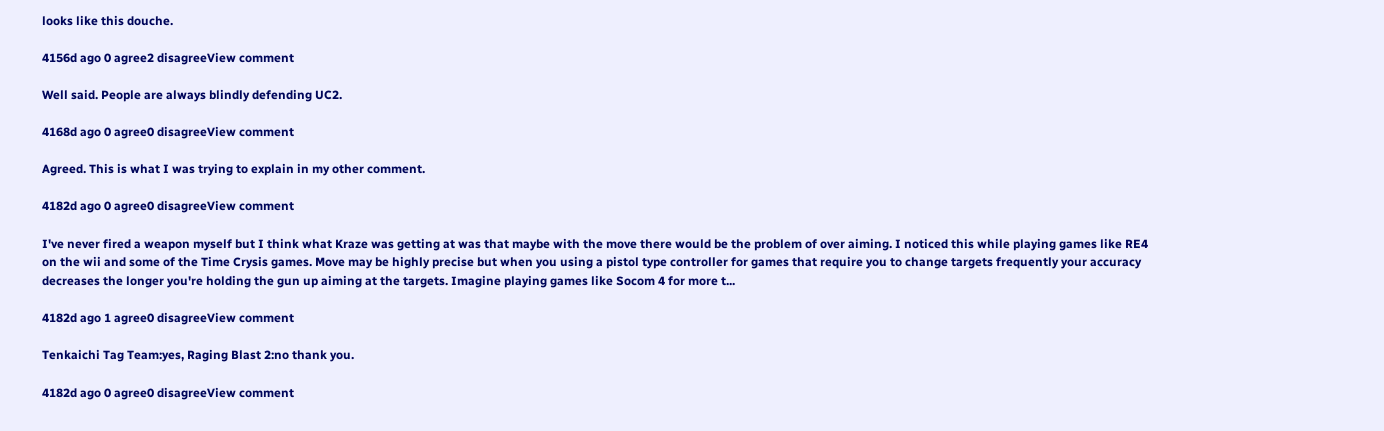looks like this douche.

4156d ago 0 agree2 disagreeView comment

Well said. People are always blindly defending UC2.

4168d ago 0 agree0 disagreeView comment

Agreed. This is what I was trying to explain in my other comment.

4182d ago 0 agree0 disagreeView comment

I've never fired a weapon myself but I think what Kraze was getting at was that maybe with the move there would be the problem of over aiming. I noticed this while playing games like RE4 on the wii and some of the Time Crysis games. Move may be highly precise but when you using a pistol type controller for games that require you to change targets frequently your accuracy decreases the longer you're holding the gun up aiming at the targets. Imagine playing games like Socom 4 for more t...

4182d ago 1 agree0 disagreeView comment

Tenkaichi Tag Team:yes, Raging Blast 2:no thank you.

4182d ago 0 agree0 disagreeView comment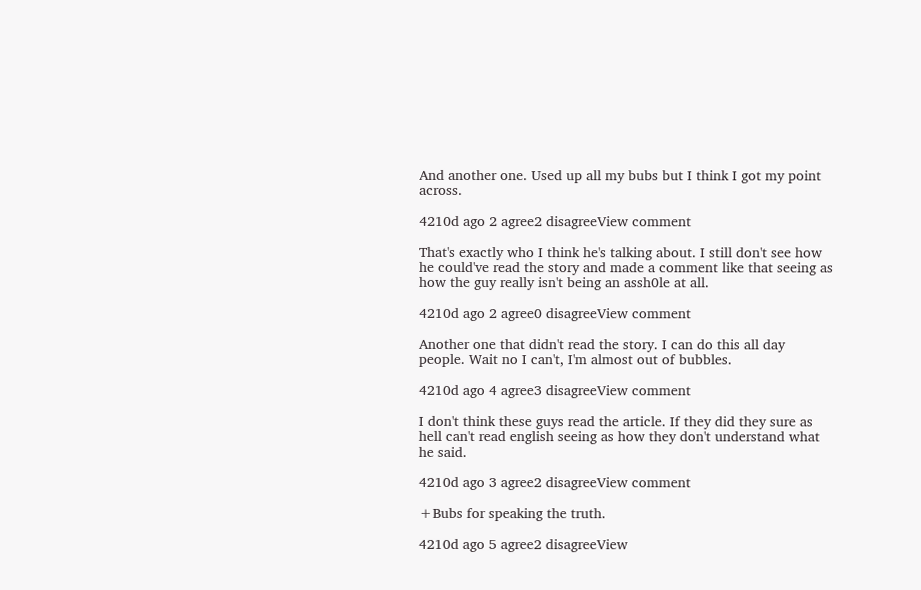And another one. Used up all my bubs but I think I got my point across.

4210d ago 2 agree2 disagreeView comment

That's exactly who I think he's talking about. I still don't see how he could've read the story and made a comment like that seeing as how the guy really isn't being an assh0le at all.

4210d ago 2 agree0 disagreeView comment

Another one that didn't read the story. I can do this all day people. Wait no I can't, I'm almost out of bubbles.

4210d ago 4 agree3 disagreeView comment

I don't think these guys read the article. If they did they sure as hell can't read english seeing as how they don't understand what he said.

4210d ago 3 agree2 disagreeView comment

+Bubs for speaking the truth.

4210d ago 5 agree2 disagreeView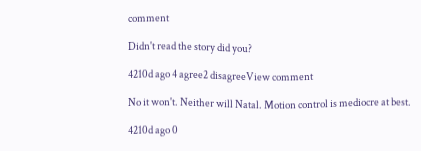comment

Didn't read the story did you?

4210d ago 4 agree2 disagreeView comment

No it won't. Neither will Natal. Motion control is mediocre at best.

4210d ago 0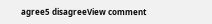agree5 disagreeView comment